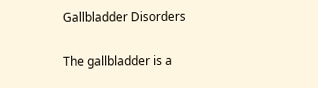Gallbladder Disorders

The gallbladder is a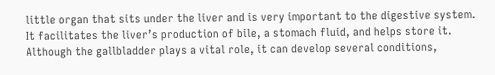little organ that sits under the liver and is very important to the digestive system. It facilitates the liver’s production of bile, a stomach fluid, and helps store it. Although the gallbladder plays a vital role, it can develop several conditions,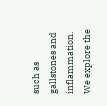such as gallstones and inflammation. We explore the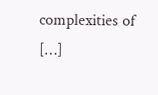complexities of […]